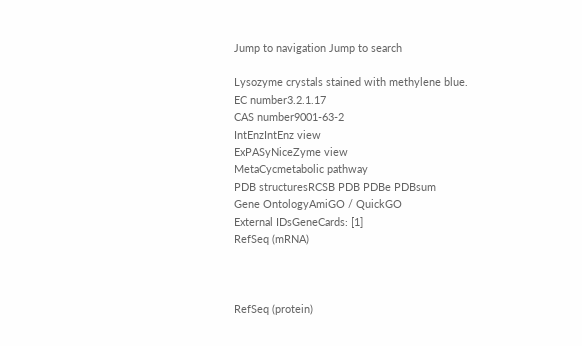Jump to navigation Jump to search

Lysozyme crystals stained with methylene blue.
EC number3.2.1.17
CAS number9001-63-2
IntEnzIntEnz view
ExPASyNiceZyme view
MetaCycmetabolic pathway
PDB structuresRCSB PDB PDBe PDBsum
Gene OntologyAmiGO / QuickGO
External IDsGeneCards: [1]
RefSeq (mRNA)



RefSeq (protein)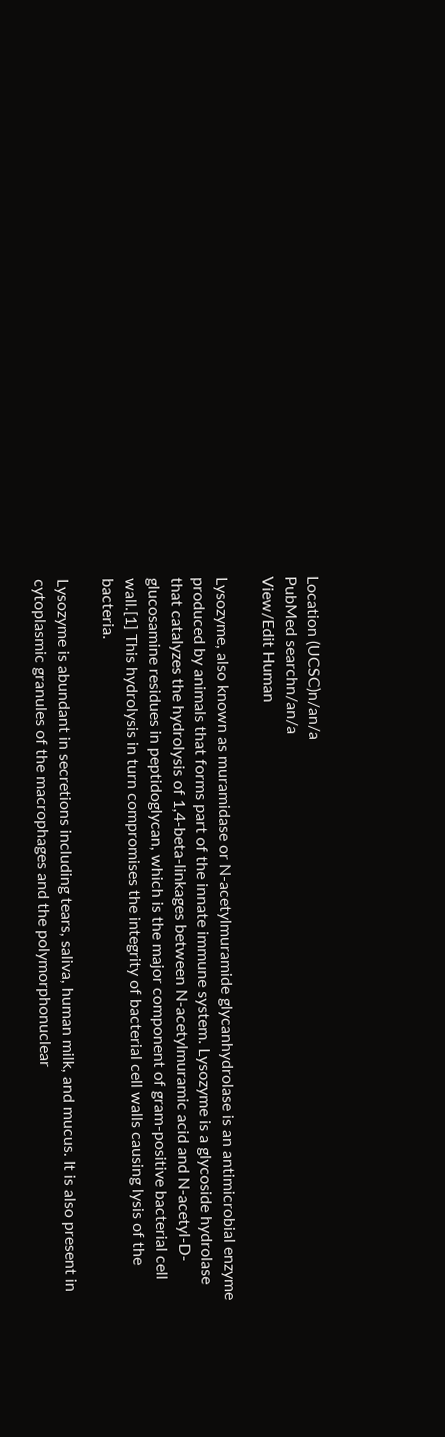Location (UCSC)n/an/a
PubMed searchn/an/a
View/Edit Human

Lysozyme, also known as muramidase or N-acetylmuramide glycanhydrolase is an antimicrobial enzyme produced by animals that forms part of the innate immune system. Lysozyme is a glycoside hydrolase that catalyzes the hydrolysis of 1,4-beta-linkages between N-acetylmuramic acid and N-acetyl-D-glucosamine residues in peptidoglycan, which is the major component of gram-positive bacterial cell wall.[1] This hydrolysis in turn compromises the integrity of bacterial cell walls causing lysis of the bacteria.

Lysozyme is abundant in secretions including tears, saliva, human milk, and mucus. It is also present in cytoplasmic granules of the macrophages and the polymorphonuclear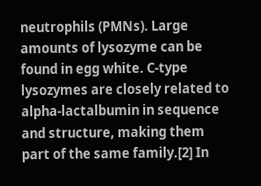neutrophils (PMNs). Large amounts of lysozyme can be found in egg white. C-type lysozymes are closely related to alpha-lactalbumin in sequence and structure, making them part of the same family.[2] In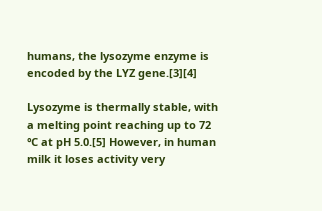humans, the lysozyme enzyme is encoded by the LYZ gene.[3][4]

Lysozyme is thermally stable, with a melting point reaching up to 72 ℃ at pH 5.0.[5] However, in human milk it loses activity very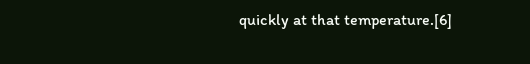quickly at that temperature.[6]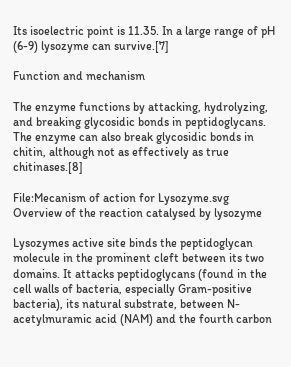Its isoelectric point is 11.35. In a large range of pH (6-9) lysozyme can survive.[7]

Function and mechanism

The enzyme functions by attacking, hydrolyzing, and breaking glycosidic bonds in peptidoglycans. The enzyme can also break glycosidic bonds in chitin, although not as effectively as true chitinases.[8]

File:Mecanism of action for Lysozyme.svg
Overview of the reaction catalysed by lysozyme

Lysozymes active site binds the peptidoglycan molecule in the prominent cleft between its two domains. It attacks peptidoglycans (found in the cell walls of bacteria, especially Gram-positive bacteria), its natural substrate, between N-acetylmuramic acid (NAM) and the fourth carbon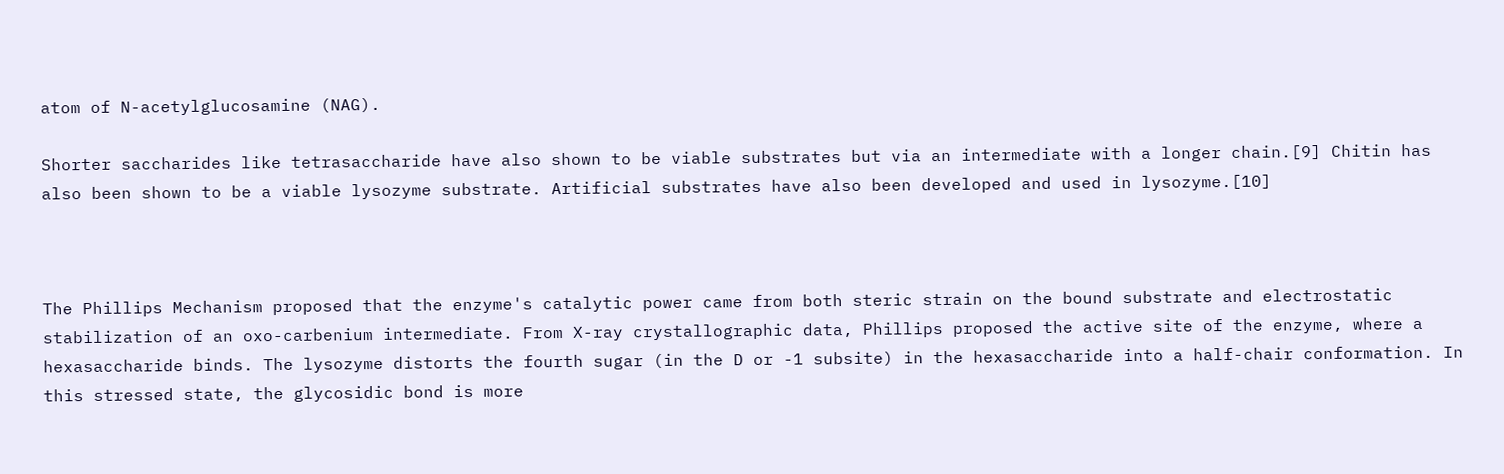atom of N-acetylglucosamine (NAG).

Shorter saccharides like tetrasaccharide have also shown to be viable substrates but via an intermediate with a longer chain.[9] Chitin has also been shown to be a viable lysozyme substrate. Artificial substrates have also been developed and used in lysozyme.[10]



The Phillips Mechanism proposed that the enzyme's catalytic power came from both steric strain on the bound substrate and electrostatic stabilization of an oxo-carbenium intermediate. From X-ray crystallographic data, Phillips proposed the active site of the enzyme, where a hexasaccharide binds. The lysozyme distorts the fourth sugar (in the D or -1 subsite) in the hexasaccharide into a half-chair conformation. In this stressed state, the glycosidic bond is more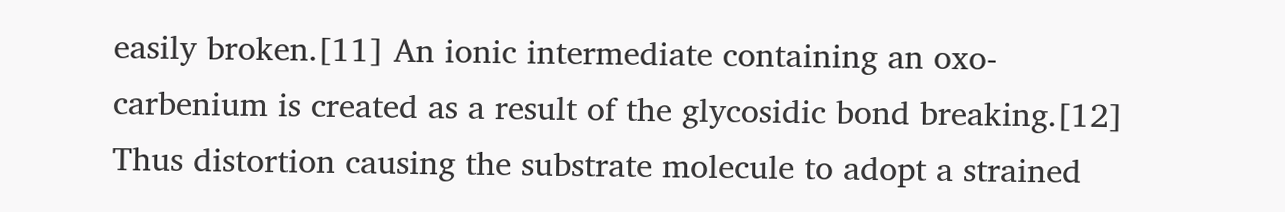easily broken.[11] An ionic intermediate containing an oxo-carbenium is created as a result of the glycosidic bond breaking.[12] Thus distortion causing the substrate molecule to adopt a strained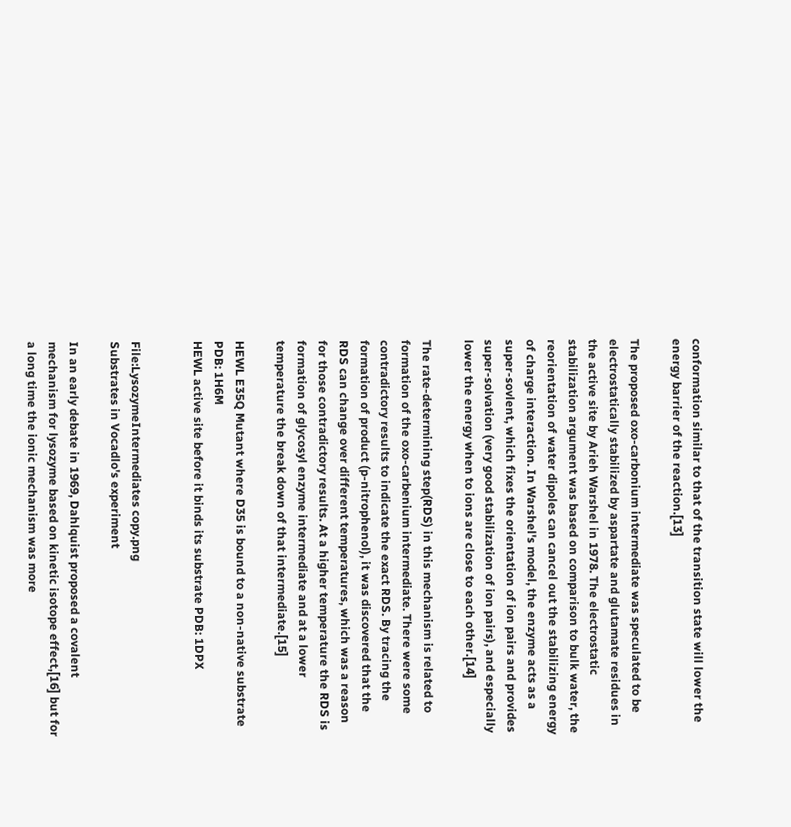conformation similar to that of the transition state will lower the energy barrier of the reaction.[13]

The proposed oxo-carbonium intermediate was speculated to be electrostatically stabilized by aspartate and glutamate residues in the active site by Arieh Warshel in 1978. The electrostatic stabilization argument was based on comparison to bulk water, the reorientation of water dipoles can cancel out the stabilizing energy of charge interaction. In Warshel's model, the enzyme acts as a super-sovlent, which fixes the orientation of ion pairs and provides super-solvation (very good stabilization of ion pairs), and especially lower the energy when to ions are close to each other.[14]

The rate-determining step(RDS) in this mechanism is related to formation of the oxo-carbenium intermediate. There were some contradictory results to indicate the exact RDS. By tracing the formation of product (p-nitrophenol), it was discovered that the RDS can change over different temperatures, which was a reason for those contradictory results. At a higher temperature the RDS is formation of glycosyl enzyme intermediate and at a lower temperature the break down of that intermediate.[15]

HEWL E35Q Mutant where D35 is bound to a non-native substrate PDB: 1H6M
HEWL active site before it binds its substrate PDB: 1DPX


File:LysozymeIntermediates copy.png
Substrates in Vocadlo's experiment

In an early debate in 1969, Dahlquist proposed a covalent mechanism for lysozyme based on kinetic isotope effect,[16] but for a long time the ionic mechanism was more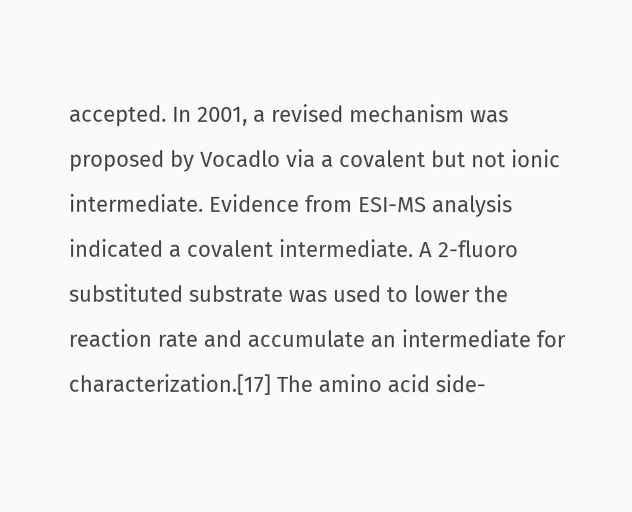accepted. In 2001, a revised mechanism was proposed by Vocadlo via a covalent but not ionic intermediate. Evidence from ESI-MS analysis indicated a covalent intermediate. A 2-fluoro substituted substrate was used to lower the reaction rate and accumulate an intermediate for characterization.[17] The amino acid side-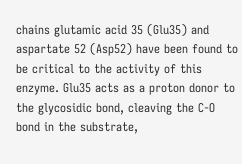chains glutamic acid 35 (Glu35) and aspartate 52 (Asp52) have been found to be critical to the activity of this enzyme. Glu35 acts as a proton donor to the glycosidic bond, cleaving the C-O bond in the substrate,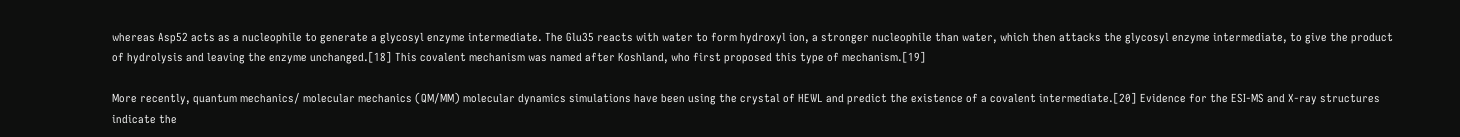whereas Asp52 acts as a nucleophile to generate a glycosyl enzyme intermediate. The Glu35 reacts with water to form hydroxyl ion, a stronger nucleophile than water, which then attacks the glycosyl enzyme intermediate, to give the product of hydrolysis and leaving the enzyme unchanged.[18] This covalent mechanism was named after Koshland, who first proposed this type of mechanism.[19]

More recently, quantum mechanics/ molecular mechanics (QM/MM) molecular dynamics simulations have been using the crystal of HEWL and predict the existence of a covalent intermediate.[20] Evidence for the ESI-MS and X-ray structures indicate the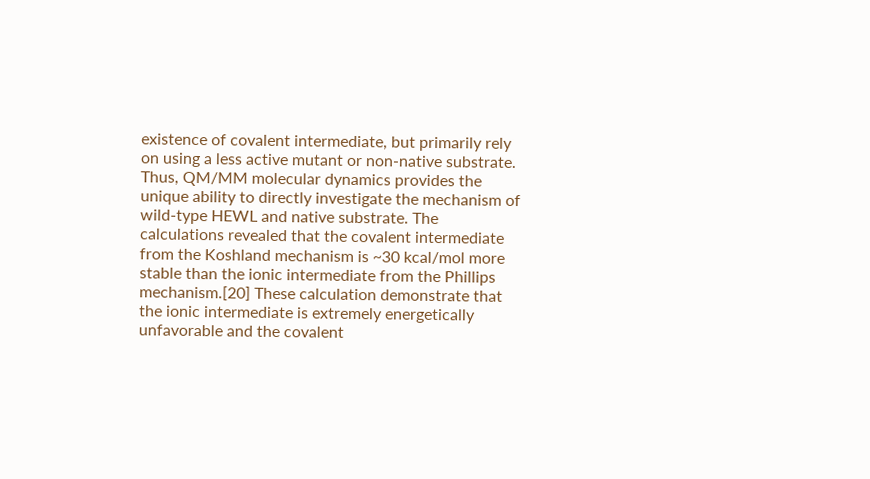existence of covalent intermediate, but primarily rely on using a less active mutant or non-native substrate. Thus, QM/MM molecular dynamics provides the unique ability to directly investigate the mechanism of wild-type HEWL and native substrate. The calculations revealed that the covalent intermediate from the Koshland mechanism is ~30 kcal/mol more stable than the ionic intermediate from the Phillips mechanism.[20] These calculation demonstrate that the ionic intermediate is extremely energetically unfavorable and the covalent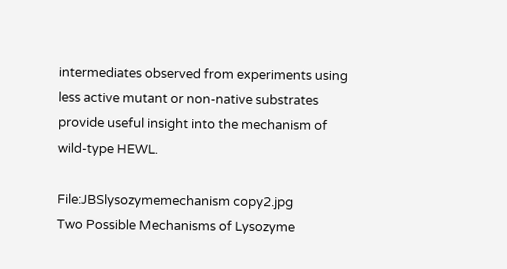intermediates observed from experiments using less active mutant or non-native substrates provide useful insight into the mechanism of wild-type HEWL.

File:JBSlysozymemechanism copy2.jpg
Two Possible Mechanisms of Lysozyme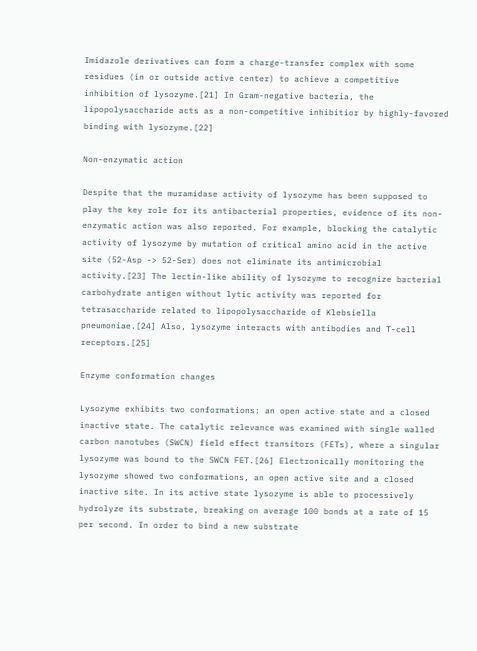Imidazole derivatives can form a charge-transfer complex with some residues (in or outside active center) to achieve a competitive inhibition of lysozyme.[21] In Gram-negative bacteria, the lipopolysaccharide acts as a non-competitive inhibitior by highly-favored binding with lysozyme.[22]

Non-enzymatic action

Despite that the muramidase activity of lysozyme has been supposed to play the key role for its antibacterial properties, evidence of its non-enzymatic action was also reported. For example, blocking the catalytic activity of lysozyme by mutation of critical amino acid in the active site (52-Asp -> 52-Ser) does not eliminate its antimicrobial activity.[23] The lectin-like ability of lysozyme to recognize bacterial carbohydrate antigen without lytic activity was reported for tetrasaccharide related to lipopolysaccharide of Klebsiella pneumoniae.[24] Also, lysozyme interacts with antibodies and T-cell receptors.[25]

Enzyme conformation changes

Lysozyme exhibits two conformations: an open active state and a closed inactive state. The catalytic relevance was examined with single walled carbon nanotubes (SWCN) field effect transitors (FETs), where a singular lysozyme was bound to the SWCN FET.[26] Electronically monitoring the lysozyme showed two conformations, an open active site and a closed inactive site. In its active state lysozyme is able to processively hydrolyze its substrate, breaking on average 100 bonds at a rate of 15 per second. In order to bind a new substrate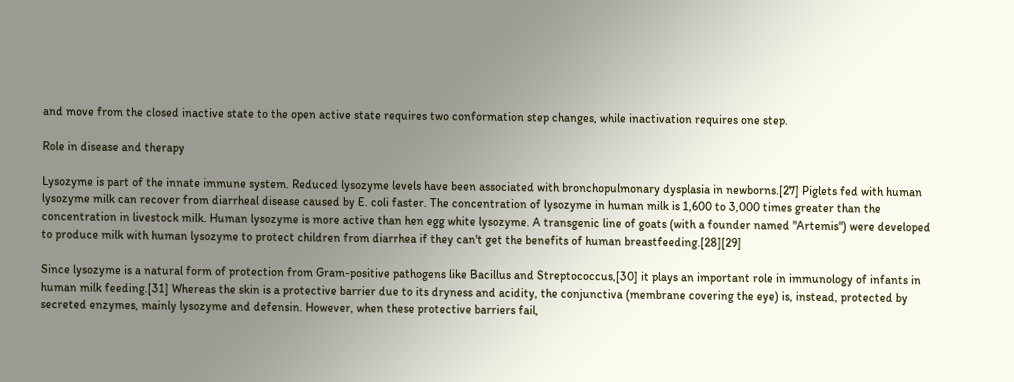and move from the closed inactive state to the open active state requires two conformation step changes, while inactivation requires one step.

Role in disease and therapy

Lysozyme is part of the innate immune system. Reduced lysozyme levels have been associated with bronchopulmonary dysplasia in newborns.[27] Piglets fed with human lysozyme milk can recover from diarrheal disease caused by E. coli faster. The concentration of lysozyme in human milk is 1,600 to 3,000 times greater than the concentration in livestock milk. Human lysozyme is more active than hen egg white lysozyme. A transgenic line of goats (with a founder named "Artemis") were developed to produce milk with human lysozyme to protect children from diarrhea if they can't get the benefits of human breastfeeding.[28][29]

Since lysozyme is a natural form of protection from Gram-positive pathogens like Bacillus and Streptococcus,[30] it plays an important role in immunology of infants in human milk feeding.[31] Whereas the skin is a protective barrier due to its dryness and acidity, the conjunctiva (membrane covering the eye) is, instead, protected by secreted enzymes, mainly lysozyme and defensin. However, when these protective barriers fail,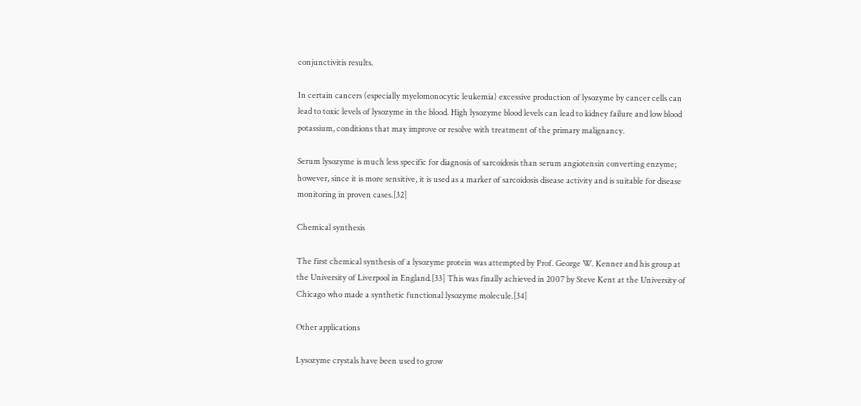conjunctivitis results.

In certain cancers (especially myelomonocytic leukemia) excessive production of lysozyme by cancer cells can lead to toxic levels of lysozyme in the blood. High lysozyme blood levels can lead to kidney failure and low blood potassium, conditions that may improve or resolve with treatment of the primary malignancy.

Serum lysozyme is much less specific for diagnosis of sarcoidosis than serum angiotensin converting enzyme; however, since it is more sensitive, it is used as a marker of sarcoidosis disease activity and is suitable for disease monitoring in proven cases.[32]

Chemical synthesis

The first chemical synthesis of a lysozyme protein was attempted by Prof. George W. Kenner and his group at the University of Liverpool in England.[33] This was finally achieved in 2007 by Steve Kent at the University of Chicago who made a synthetic functional lysozyme molecule.[34]

Other applications

Lysozyme crystals have been used to grow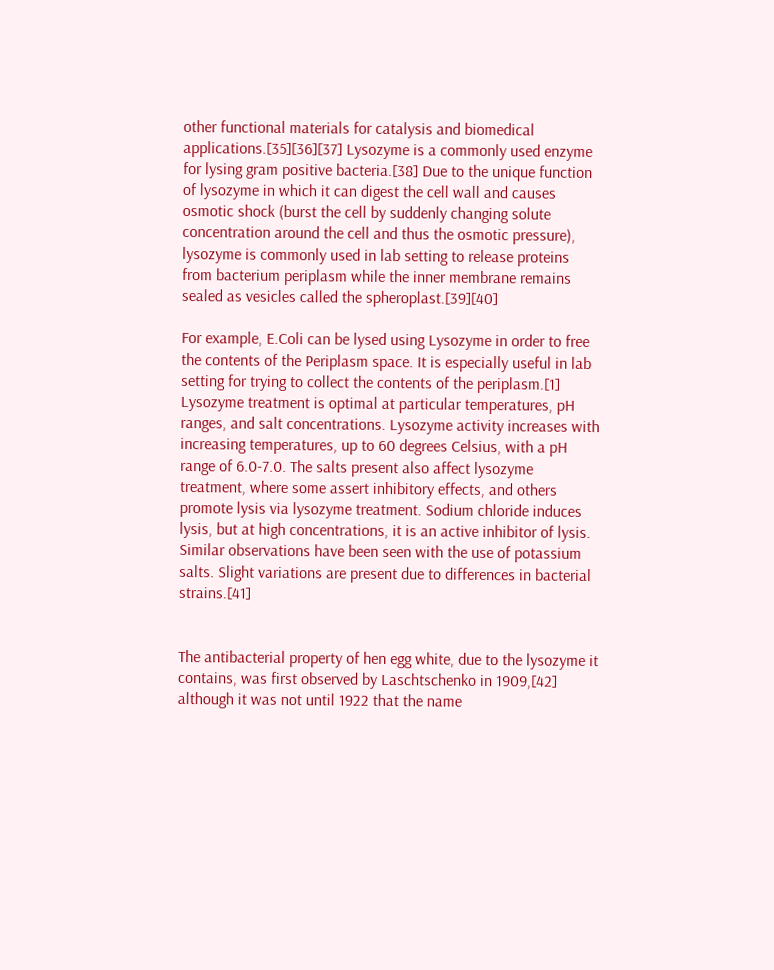other functional materials for catalysis and biomedical applications.[35][36][37] Lysozyme is a commonly used enzyme for lysing gram positive bacteria.[38] Due to the unique function of lysozyme in which it can digest the cell wall and causes osmotic shock (burst the cell by suddenly changing solute concentration around the cell and thus the osmotic pressure), lysozyme is commonly used in lab setting to release proteins from bacterium periplasm while the inner membrane remains sealed as vesicles called the spheroplast.[39][40]

For example, E.Coli can be lysed using Lysozyme in order to free the contents of the Periplasm space. It is especially useful in lab setting for trying to collect the contents of the periplasm.[1] Lysozyme treatment is optimal at particular temperatures, pH ranges, and salt concentrations. Lysozyme activity increases with increasing temperatures, up to 60 degrees Celsius, with a pH range of 6.0-7.0. The salts present also affect lysozyme treatment, where some assert inhibitory effects, and others promote lysis via lysozyme treatment. Sodium chloride induces lysis, but at high concentrations, it is an active inhibitor of lysis. Similar observations have been seen with the use of potassium salts. Slight variations are present due to differences in bacterial strains.[41]


The antibacterial property of hen egg white, due to the lysozyme it contains, was first observed by Laschtschenko in 1909,[42] although it was not until 1922 that the name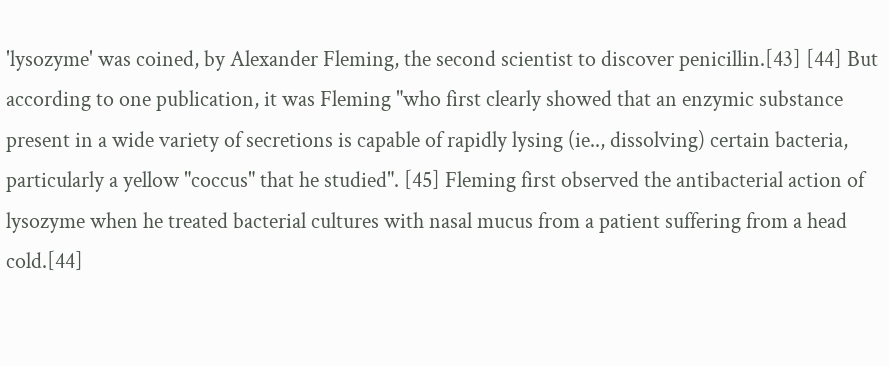'lysozyme' was coined, by Alexander Fleming, the second scientist to discover penicillin.[43] [44] But according to one publication, it was Fleming "who first clearly showed that an enzymic substance present in a wide variety of secretions is capable of rapidly lysing (ie.., dissolving) certain bacteria, particularly a yellow "coccus" that he studied". [45] Fleming first observed the antibacterial action of lysozyme when he treated bacterial cultures with nasal mucus from a patient suffering from a head cold.[44]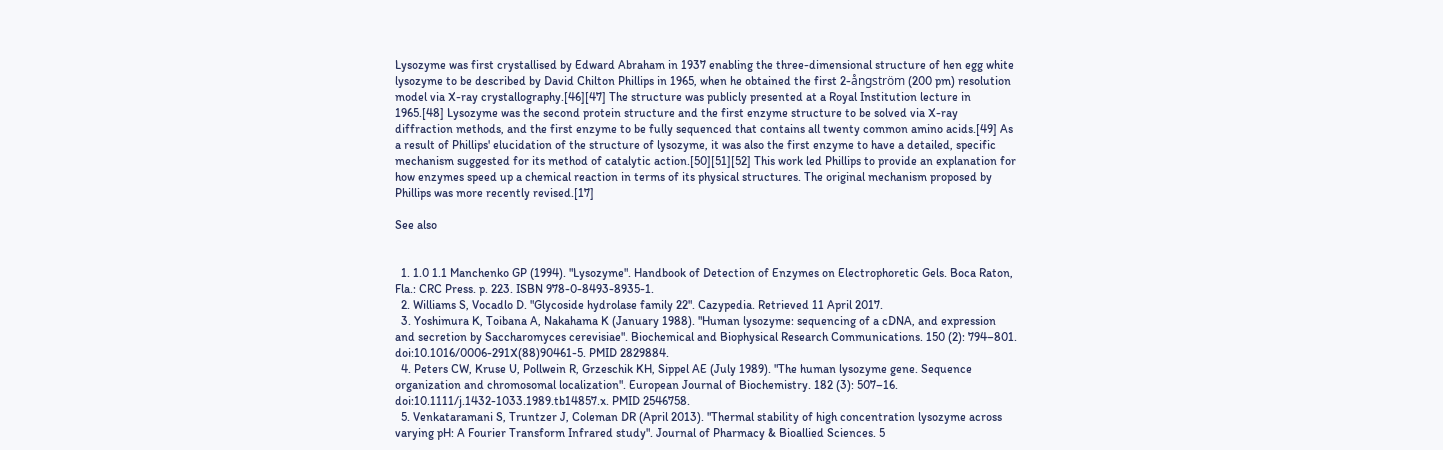Lysozyme was first crystallised by Edward Abraham in 1937 enabling the three-dimensional structure of hen egg white lysozyme to be described by David Chilton Phillips in 1965, when he obtained the first 2-ångström (200 pm) resolution model via X-ray crystallography.[46][47] The structure was publicly presented at a Royal Institution lecture in 1965.[48] Lysozyme was the second protein structure and the first enzyme structure to be solved via X-ray diffraction methods, and the first enzyme to be fully sequenced that contains all twenty common amino acids.[49] As a result of Phillips' elucidation of the structure of lysozyme, it was also the first enzyme to have a detailed, specific mechanism suggested for its method of catalytic action.[50][51][52] This work led Phillips to provide an explanation for how enzymes speed up a chemical reaction in terms of its physical structures. The original mechanism proposed by Phillips was more recently revised.[17]

See also


  1. 1.0 1.1 Manchenko GP (1994). "Lysozyme". Handbook of Detection of Enzymes on Electrophoretic Gels. Boca Raton, Fla.: CRC Press. p. 223. ISBN 978-0-8493-8935-1.
  2. Williams S, Vocadlo D. "Glycoside hydrolase family 22". Cazypedia. Retrieved 11 April 2017.
  3. Yoshimura K, Toibana A, Nakahama K (January 1988). "Human lysozyme: sequencing of a cDNA, and expression and secretion by Saccharomyces cerevisiae". Biochemical and Biophysical Research Communications. 150 (2): 794–801. doi:10.1016/0006-291X(88)90461-5. PMID 2829884.
  4. Peters CW, Kruse U, Pollwein R, Grzeschik KH, Sippel AE (July 1989). "The human lysozyme gene. Sequence organization and chromosomal localization". European Journal of Biochemistry. 182 (3): 507–16. doi:10.1111/j.1432-1033.1989.tb14857.x. PMID 2546758.
  5. Venkataramani S, Truntzer J, Coleman DR (April 2013). "Thermal stability of high concentration lysozyme across varying pH: A Fourier Transform Infrared study". Journal of Pharmacy & Bioallied Sciences. 5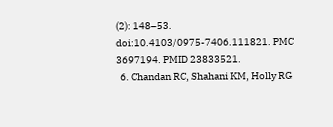(2): 148–53. doi:10.4103/0975-7406.111821. PMC 3697194. PMID 23833521.
  6. Chandan RC, Shahani KM, Holly RG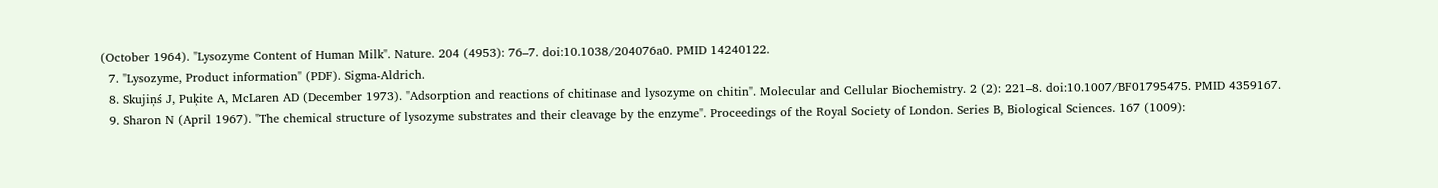(October 1964). "Lysozyme Content of Human Milk". Nature. 204 (4953): 76–7. doi:10.1038/204076a0. PMID 14240122.
  7. "Lysozyme, Product information" (PDF). Sigma-Aldrich.
  8. Skujiņś J, Puķite A, McLaren AD (December 1973). "Adsorption and reactions of chitinase and lysozyme on chitin". Molecular and Cellular Biochemistry. 2 (2): 221–8. doi:10.1007/BF01795475. PMID 4359167.
  9. Sharon N (April 1967). "The chemical structure of lysozyme substrates and their cleavage by the enzyme". Proceedings of the Royal Society of London. Series B, Biological Sciences. 167 (1009):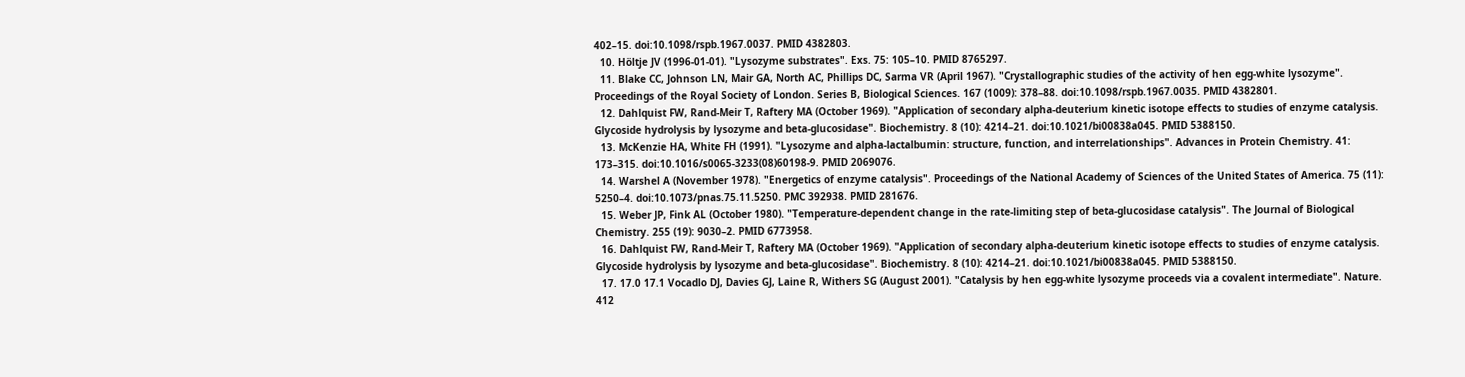402–15. doi:10.1098/rspb.1967.0037. PMID 4382803.
  10. Höltje JV (1996-01-01). "Lysozyme substrates". Exs. 75: 105–10. PMID 8765297.
  11. Blake CC, Johnson LN, Mair GA, North AC, Phillips DC, Sarma VR (April 1967). "Crystallographic studies of the activity of hen egg-white lysozyme". Proceedings of the Royal Society of London. Series B, Biological Sciences. 167 (1009): 378–88. doi:10.1098/rspb.1967.0035. PMID 4382801.
  12. Dahlquist FW, Rand-Meir T, Raftery MA (October 1969). "Application of secondary alpha-deuterium kinetic isotope effects to studies of enzyme catalysis. Glycoside hydrolysis by lysozyme and beta-glucosidase". Biochemistry. 8 (10): 4214–21. doi:10.1021/bi00838a045. PMID 5388150.
  13. McKenzie HA, White FH (1991). "Lysozyme and alpha-lactalbumin: structure, function, and interrelationships". Advances in Protein Chemistry. 41: 173–315. doi:10.1016/s0065-3233(08)60198-9. PMID 2069076.
  14. Warshel A (November 1978). "Energetics of enzyme catalysis". Proceedings of the National Academy of Sciences of the United States of America. 75 (11): 5250–4. doi:10.1073/pnas.75.11.5250. PMC 392938. PMID 281676.
  15. Weber JP, Fink AL (October 1980). "Temperature-dependent change in the rate-limiting step of beta-glucosidase catalysis". The Journal of Biological Chemistry. 255 (19): 9030–2. PMID 6773958.
  16. Dahlquist FW, Rand-Meir T, Raftery MA (October 1969). "Application of secondary alpha-deuterium kinetic isotope effects to studies of enzyme catalysis. Glycoside hydrolysis by lysozyme and beta-glucosidase". Biochemistry. 8 (10): 4214–21. doi:10.1021/bi00838a045. PMID 5388150.
  17. 17.0 17.1 Vocadlo DJ, Davies GJ, Laine R, Withers SG (August 2001). "Catalysis by hen egg-white lysozyme proceeds via a covalent intermediate". Nature. 412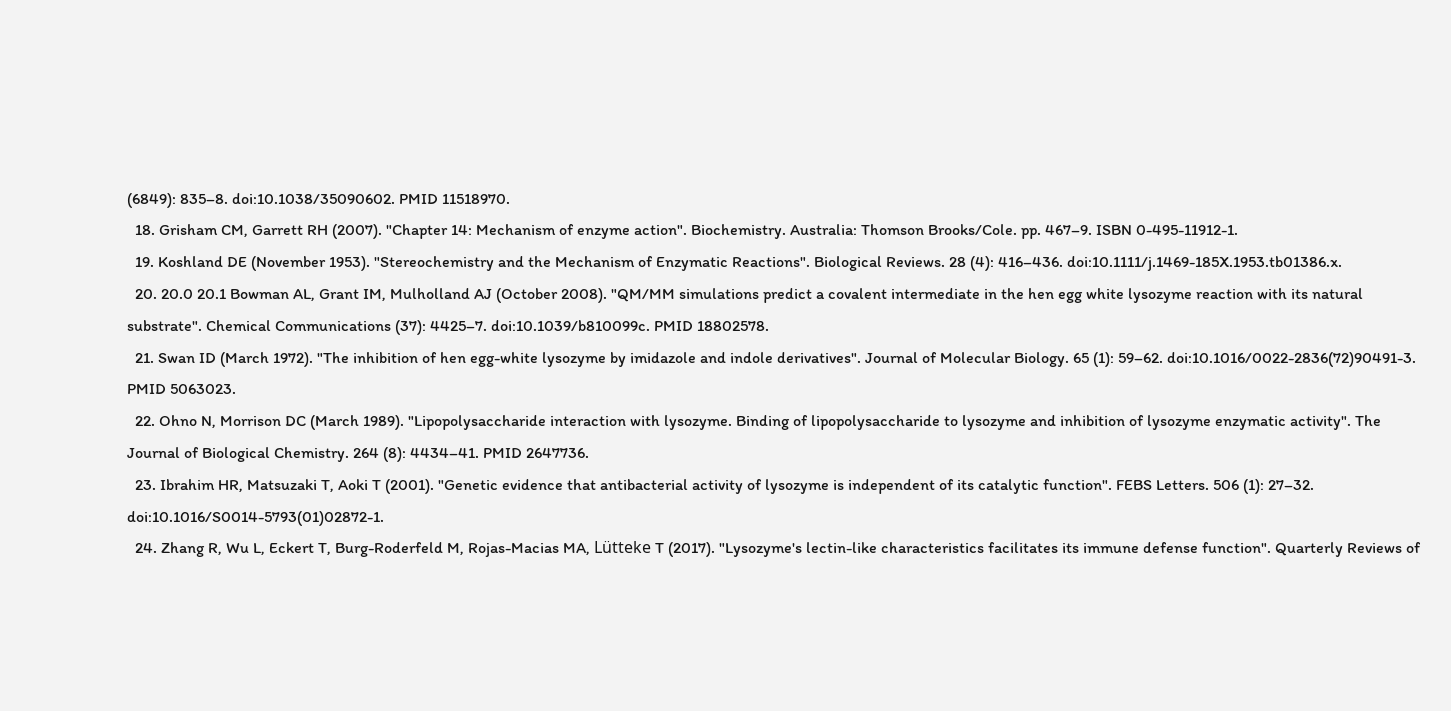(6849): 835–8. doi:10.1038/35090602. PMID 11518970.
  18. Grisham CM, Garrett RH (2007). "Chapter 14: Mechanism of enzyme action". Biochemistry. Australia: Thomson Brooks/Cole. pp. 467–9. ISBN 0-495-11912-1.
  19. Koshland DE (November 1953). "Stereochemistry and the Mechanism of Enzymatic Reactions". Biological Reviews. 28 (4): 416–436. doi:10.1111/j.1469-185X.1953.tb01386.x.
  20. 20.0 20.1 Bowman AL, Grant IM, Mulholland AJ (October 2008). "QM/MM simulations predict a covalent intermediate in the hen egg white lysozyme reaction with its natural substrate". Chemical Communications (37): 4425–7. doi:10.1039/b810099c. PMID 18802578.
  21. Swan ID (March 1972). "The inhibition of hen egg-white lysozyme by imidazole and indole derivatives". Journal of Molecular Biology. 65 (1): 59–62. doi:10.1016/0022-2836(72)90491-3. PMID 5063023.
  22. Ohno N, Morrison DC (March 1989). "Lipopolysaccharide interaction with lysozyme. Binding of lipopolysaccharide to lysozyme and inhibition of lysozyme enzymatic activity". The Journal of Biological Chemistry. 264 (8): 4434–41. PMID 2647736.
  23. Ibrahim HR, Matsuzaki T, Aoki T (2001). "Genetic evidence that antibacterial activity of lysozyme is independent of its catalytic function". FEBS Letters. 506 (1): 27–32. doi:10.1016/S0014-5793(01)02872-1.
  24. Zhang R, Wu L, Eckert T, Burg-Roderfeld M, Rojas-Macias MA, Lütteke T (2017). "Lysozyme's lectin-like characteristics facilitates its immune defense function". Quarterly Reviews of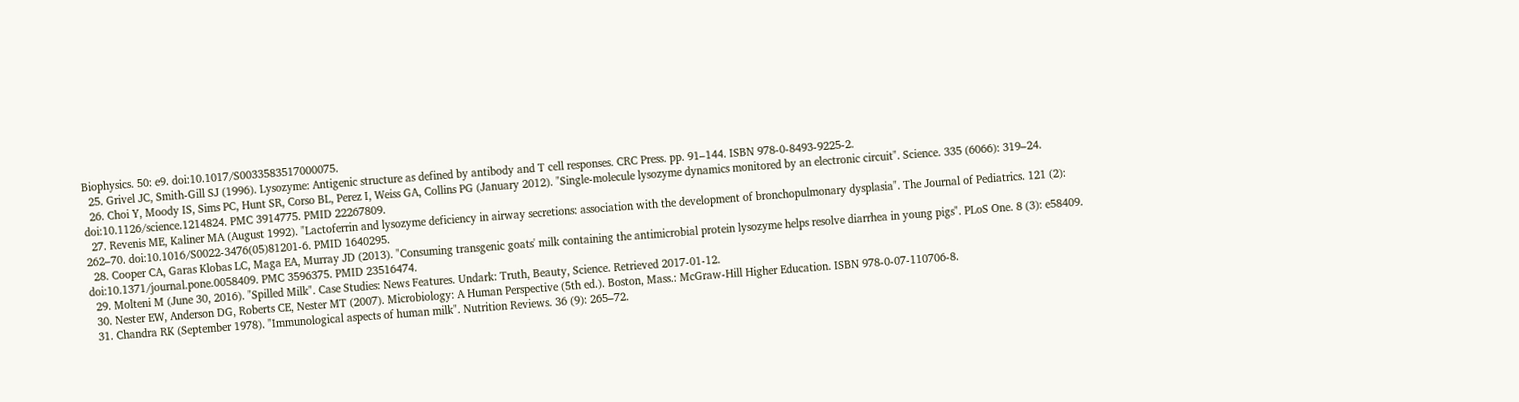Biophysics. 50: e9. doi:10.1017/S0033583517000075.
  25. Grivel JC, Smith-Gill SJ (1996). Lysozyme: Antigenic structure as defined by antibody and T cell responses. CRC Press. pp. 91–144. ISBN 978-0-8493-9225-2.
  26. Choi Y, Moody IS, Sims PC, Hunt SR, Corso BL, Perez I, Weiss GA, Collins PG (January 2012). "Single-molecule lysozyme dynamics monitored by an electronic circuit". Science. 335 (6066): 319–24. doi:10.1126/science.1214824. PMC 3914775. PMID 22267809.
  27. Revenis ME, Kaliner MA (August 1992). "Lactoferrin and lysozyme deficiency in airway secretions: association with the development of bronchopulmonary dysplasia". The Journal of Pediatrics. 121 (2): 262–70. doi:10.1016/S0022-3476(05)81201-6. PMID 1640295.
  28. Cooper CA, Garas Klobas LC, Maga EA, Murray JD (2013). "Consuming transgenic goats' milk containing the antimicrobial protein lysozyme helps resolve diarrhea in young pigs". PLoS One. 8 (3): e58409. doi:10.1371/journal.pone.0058409. PMC 3596375. PMID 23516474.
  29. Molteni M (June 30, 2016). "Spilled Milk". Case Studies: News Features. Undark: Truth, Beauty, Science. Retrieved 2017-01-12.
  30. Nester EW, Anderson DG, Roberts CE, Nester MT (2007). Microbiology: A Human Perspective (5th ed.). Boston, Mass.: McGraw-Hill Higher Education. ISBN 978-0-07-110706-8.
  31. Chandra RK (September 1978). "Immunological aspects of human milk". Nutrition Reviews. 36 (9): 265–72.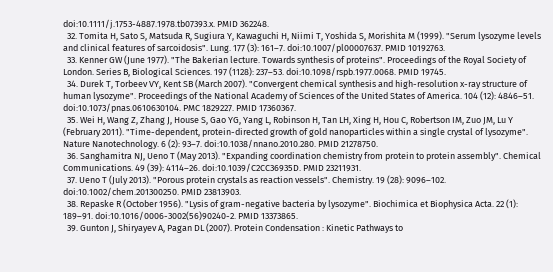doi:10.1111/j.1753-4887.1978.tb07393.x. PMID 362248.
  32. Tomita H, Sato S, Matsuda R, Sugiura Y, Kawaguchi H, Niimi T, Yoshida S, Morishita M (1999). "Serum lysozyme levels and clinical features of sarcoidosis". Lung. 177 (3): 161–7. doi:10.1007/pl00007637. PMID 10192763.
  33. Kenner GW (June 1977). "The Bakerian lecture. Towards synthesis of proteins". Proceedings of the Royal Society of London. Series B, Biological Sciences. 197 (1128): 237–53. doi:10.1098/rspb.1977.0068. PMID 19745.
  34. Durek T, Torbeev VY, Kent SB (March 2007). "Convergent chemical synthesis and high-resolution x-ray structure of human lysozyme". Proceedings of the National Academy of Sciences of the United States of America. 104 (12): 4846–51. doi:10.1073/pnas.0610630104. PMC 1829227. PMID 17360367.
  35. Wei H, Wang Z, Zhang J, House S, Gao YG, Yang L, Robinson H, Tan LH, Xing H, Hou C, Robertson IM, Zuo JM, Lu Y (February 2011). "Time-dependent, protein-directed growth of gold nanoparticles within a single crystal of lysozyme". Nature Nanotechnology. 6 (2): 93–7. doi:10.1038/nnano.2010.280. PMID 21278750.
  36. Sanghamitra NJ, Ueno T (May 2013). "Expanding coordination chemistry from protein to protein assembly". Chemical Communications. 49 (39): 4114–26. doi:10.1039/C2CC36935D. PMID 23211931.
  37. Ueno T (July 2013). "Porous protein crystals as reaction vessels". Chemistry. 19 (28): 9096–102. doi:10.1002/chem.201300250. PMID 23813903.
  38. Repaske R (October 1956). "Lysis of gram-negative bacteria by lysozyme". Biochimica et Biophysica Acta. 22 (1): 189–91. doi:10.1016/0006-3002(56)90240-2. PMID 13373865.
  39. Gunton J, Shiryayev A, Pagan DL (2007). Protein Condensation : Kinetic Pathways to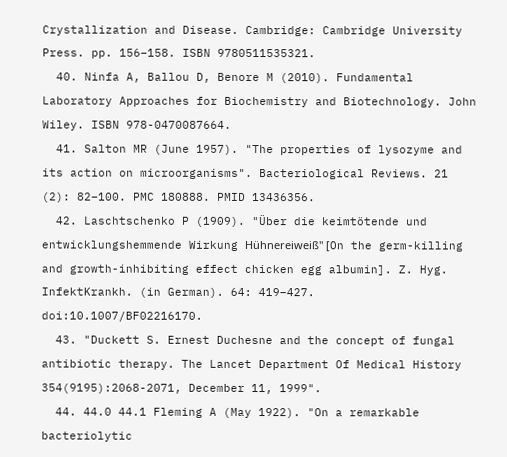Crystallization and Disease. Cambridge: Cambridge University Press. pp. 156–158. ISBN 9780511535321.
  40. Ninfa A, Ballou D, Benore M (2010). Fundamental Laboratory Approaches for Biochemistry and Biotechnology. John Wiley. ISBN 978-0470087664.
  41. Salton MR (June 1957). "The properties of lysozyme and its action on microorganisms". Bacteriological Reviews. 21 (2): 82–100. PMC 180888. PMID 13436356.
  42. Laschtschenko P (1909). "Über die keimtötende und entwicklungshemmende Wirkung Hühnereiweiß" [On the germ-killing and growth-inhibiting effect chicken egg albumin]. Z. Hyg. InfektKrankh. (in German). 64: 419–427. doi:10.1007/BF02216170.
  43. "Duckett S. Ernest Duchesne and the concept of fungal antibiotic therapy. The Lancet Department Of Medical History 354(9195):2068-2071, December 11, 1999".
  44. 44.0 44.1 Fleming A (May 1922). "On a remarkable bacteriolytic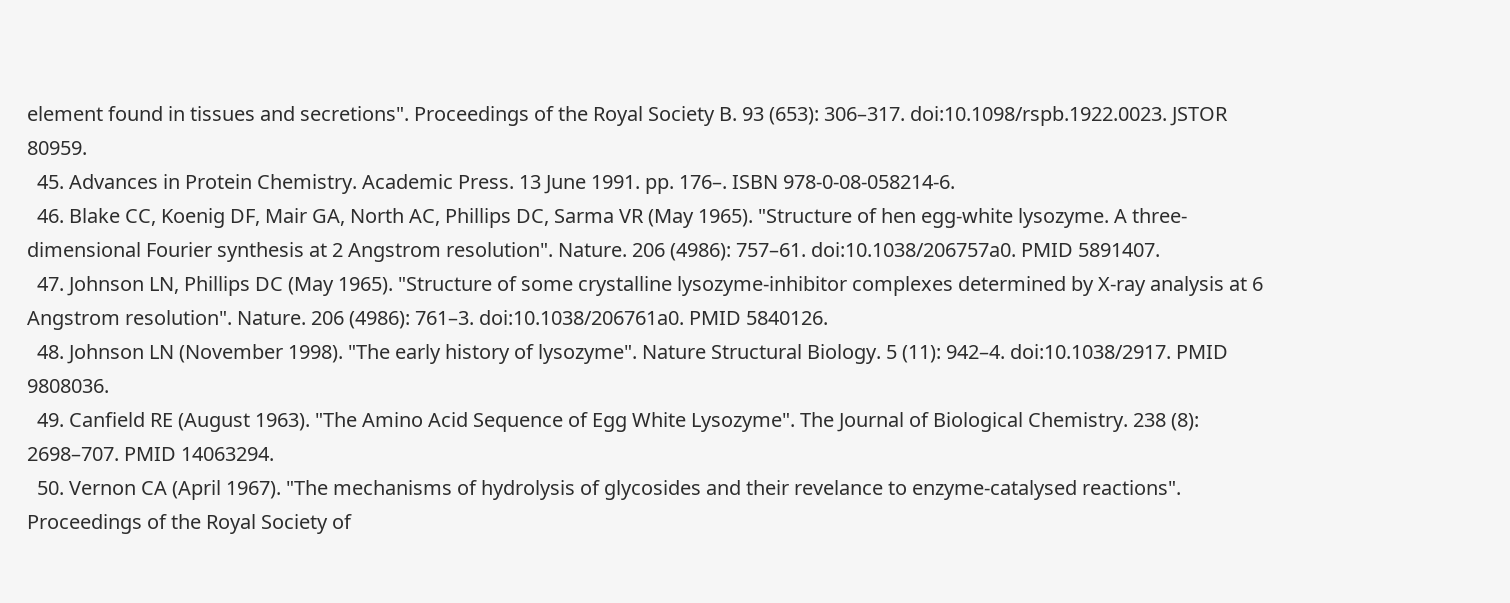element found in tissues and secretions". Proceedings of the Royal Society B. 93 (653): 306–317. doi:10.1098/rspb.1922.0023. JSTOR 80959.
  45. Advances in Protein Chemistry. Academic Press. 13 June 1991. pp. 176–. ISBN 978-0-08-058214-6.
  46. Blake CC, Koenig DF, Mair GA, North AC, Phillips DC, Sarma VR (May 1965). "Structure of hen egg-white lysozyme. A three-dimensional Fourier synthesis at 2 Angstrom resolution". Nature. 206 (4986): 757–61. doi:10.1038/206757a0. PMID 5891407.
  47. Johnson LN, Phillips DC (May 1965). "Structure of some crystalline lysozyme-inhibitor complexes determined by X-ray analysis at 6 Angstrom resolution". Nature. 206 (4986): 761–3. doi:10.1038/206761a0. PMID 5840126.
  48. Johnson LN (November 1998). "The early history of lysozyme". Nature Structural Biology. 5 (11): 942–4. doi:10.1038/2917. PMID 9808036.
  49. Canfield RE (August 1963). "The Amino Acid Sequence of Egg White Lysozyme". The Journal of Biological Chemistry. 238 (8): 2698–707. PMID 14063294.
  50. Vernon CA (April 1967). "The mechanisms of hydrolysis of glycosides and their revelance to enzyme-catalysed reactions". Proceedings of the Royal Society of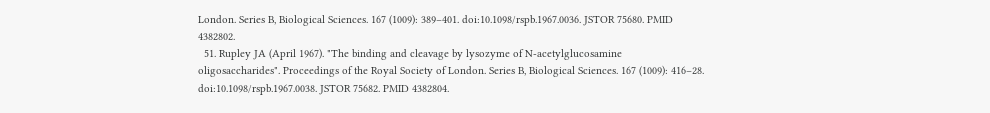London. Series B, Biological Sciences. 167 (1009): 389–401. doi:10.1098/rspb.1967.0036. JSTOR 75680. PMID 4382802.
  51. Rupley JA (April 1967). "The binding and cleavage by lysozyme of N-acetylglucosamine oligosaccharides". Proceedings of the Royal Society of London. Series B, Biological Sciences. 167 (1009): 416–28. doi:10.1098/rspb.1967.0038. JSTOR 75682. PMID 4382804.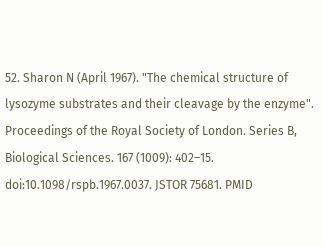52. Sharon N (April 1967). "The chemical structure of lysozyme substrates and their cleavage by the enzyme". Proceedings of the Royal Society of London. Series B, Biological Sciences. 167 (1009): 402–15. doi:10.1098/rspb.1967.0037. JSTOR 75681. PMID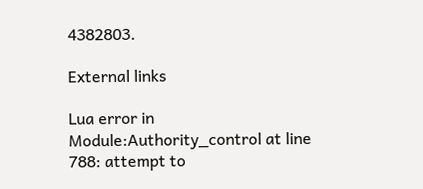4382803.

External links

Lua error in Module:Authority_control at line 788: attempt to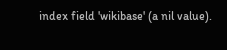index field 'wikibase' (a nil value).